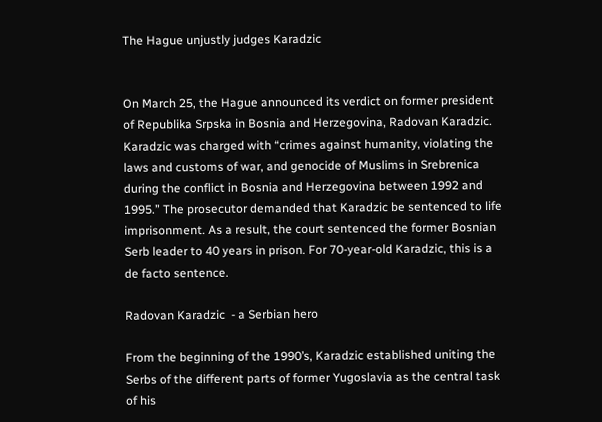The Hague unjustly judges Karadzic


On March 25, the Hague announced its verdict on former president of Republika Srpska in Bosnia and Herzegovina, Radovan Karadzic. Karadzic was charged with “crimes against humanity, violating the laws and customs of war, and genocide of Muslims in Srebrenica during the conflict in Bosnia and Herzegovina between 1992 and 1995.” The prosecutor demanded that Karadzic be sentenced to life imprisonment. As a result, the court sentenced the former Bosnian Serb leader to 40 years in prison. For 70-year-old Karadzic, this is a de facto sentence.

Radovan Karadzic  - a Serbian hero

From the beginning of the 1990’s, Karadzic established uniting the Serbs of the different parts of former Yugoslavia as the central task of his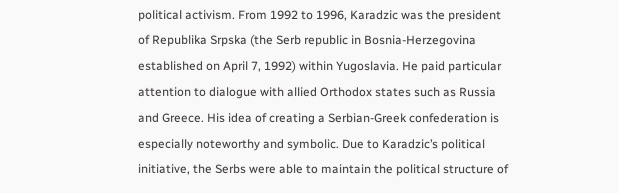political activism. From 1992 to 1996, Karadzic was the president of Republika Srpska (the Serb republic in Bosnia-Herzegovina established on April 7, 1992) within Yugoslavia. He paid particular attention to dialogue with allied Orthodox states such as Russia and Greece. His idea of creating a Serbian-Greek confederation is especially noteworthy and symbolic. Due to Karadzic’s political initiative, the Serbs were able to maintain the political structure of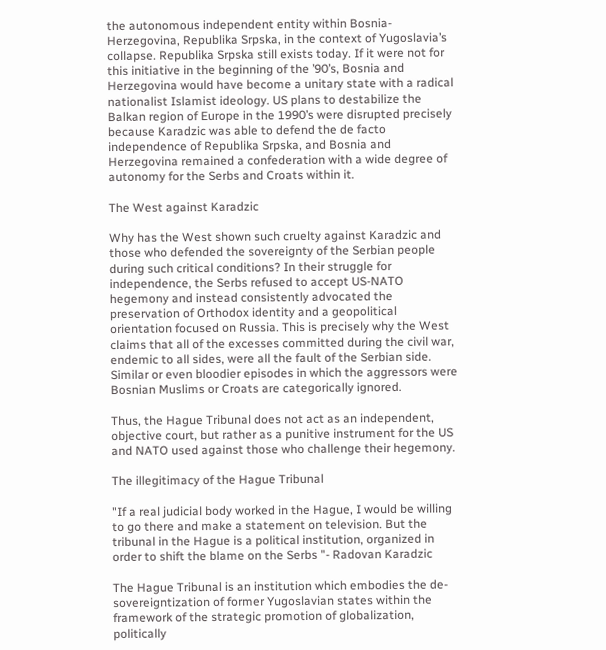the autonomous independent entity within Bosnia-Herzegovina, Republika Srpska, in the context of Yugoslavia’s collapse. Republika Srpska still exists today. If it were not for this initiative in the beginning of the ’90’s, Bosnia and Herzegovina would have become a unitary state with a radical nationalist Islamist ideology. US plans to destabilize the Balkan region of Europe in the 1990’s were disrupted precisely because Karadzic was able to defend the de facto independence of Republika Srpska, and Bosnia and Herzegovina remained a confederation with a wide degree of autonomy for the Serbs and Croats within it.

The West against Karadzic

Why has the West shown such cruelty against Karadzic and those who defended the sovereignty of the Serbian people during such critical conditions? In their struggle for independence, the Serbs refused to accept US-NATO hegemony and instead consistently advocated the preservation of Orthodox identity and a geopolitical orientation focused on Russia. This is precisely why the West claims that all of the excesses committed during the civil war, endemic to all sides, were all the fault of the Serbian side. Similar or even bloodier episodes in which the aggressors were Bosnian Muslims or Croats are categorically ignored.

Thus, the Hague Tribunal does not act as an independent, objective court, but rather as a punitive instrument for the US and NATO used against those who challenge their hegemony.

The illegitimacy of the Hague Tribunal

"If a real judicial body worked in the Hague, I would be willing to go there and make a statement on television. But the tribunal in the Hague is a political institution, organized in order to shift the blame on the Serbs "- Radovan Karadzic

The Hague Tribunal is an institution which embodies the de-sovereigntization of former Yugoslavian states within the framework of the strategic promotion of globalization, politically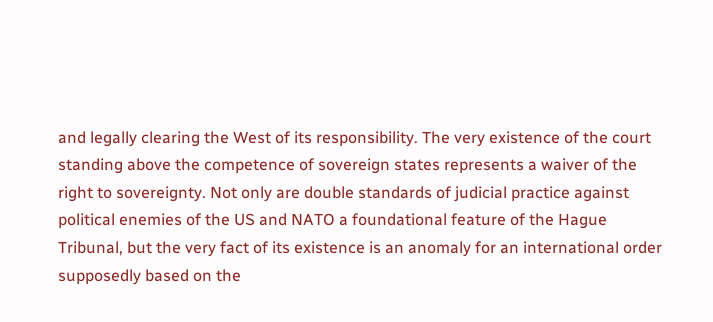and legally clearing the West of its responsibility. The very existence of the court standing above the competence of sovereign states represents a waiver of the right to sovereignty. Not only are double standards of judicial practice against political enemies of the US and NATO a foundational feature of the Hague Tribunal, but the very fact of its existence is an anomaly for an international order supposedly based on the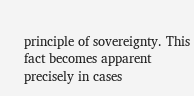principle of sovereignty. This fact becomes apparent precisely in cases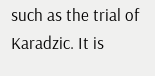such as the trial of Karadzic. It is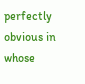perfectly obvious in whose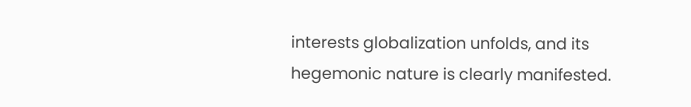interests globalization unfolds, and its hegemonic nature is clearly manifested.